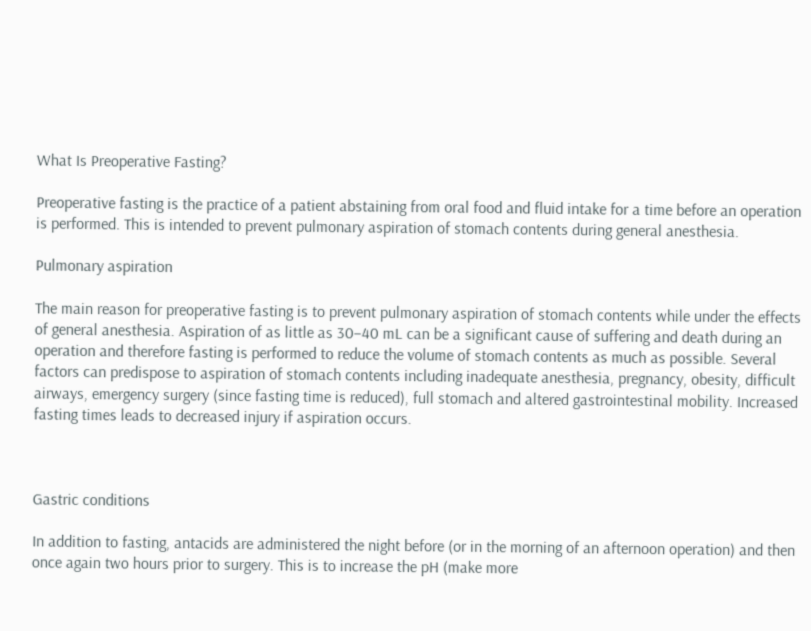What Is Preoperative Fasting?

Preoperative fasting is the practice of a patient abstaining from oral food and fluid intake for a time before an operation is performed. This is intended to prevent pulmonary aspiration of stomach contents during general anesthesia.

Pulmonary aspiration

The main reason for preoperative fasting is to prevent pulmonary aspiration of stomach contents while under the effects of general anesthesia. Aspiration of as little as 30–40 mL can be a significant cause of suffering and death during an operation and therefore fasting is performed to reduce the volume of stomach contents as much as possible. Several factors can predispose to aspiration of stomach contents including inadequate anesthesia, pregnancy, obesity, difficult airways, emergency surgery (since fasting time is reduced), full stomach and altered gastrointestinal mobility. Increased fasting times leads to decreased injury if aspiration occurs.



Gastric conditions

In addition to fasting, antacids are administered the night before (or in the morning of an afternoon operation) and then once again two hours prior to surgery. This is to increase the pH (make more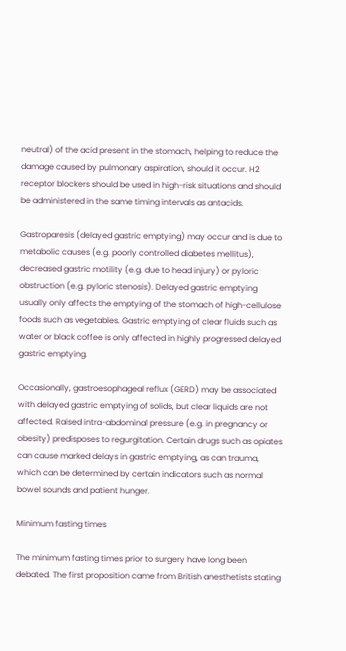neutral) of the acid present in the stomach, helping to reduce the damage caused by pulmonary aspiration, should it occur. H2 receptor blockers should be used in high-risk situations and should be administered in the same timing intervals as antacids.

Gastroparesis (delayed gastric emptying) may occur and is due to metabolic causes (e.g. poorly controlled diabetes mellitus), decreased gastric motility (e.g. due to head injury) or pyloric obstruction (e.g. pyloric stenosis). Delayed gastric emptying usually only affects the emptying of the stomach of high-cellulose foods such as vegetables. Gastric emptying of clear fluids such as water or black coffee is only affected in highly progressed delayed gastric emptying.

Occasionally, gastroesophageal reflux (GERD) may be associated with delayed gastric emptying of solids, but clear liquids are not affected. Raised intra-abdominal pressure (e.g. in pregnancy or obesity) predisposes to regurgitation. Certain drugs such as opiates can cause marked delays in gastric emptying, as can trauma, which can be determined by certain indicators such as normal bowel sounds and patient hunger.

Minimum fasting times

The minimum fasting times prior to surgery have long been debated. The first proposition came from British anesthetists stating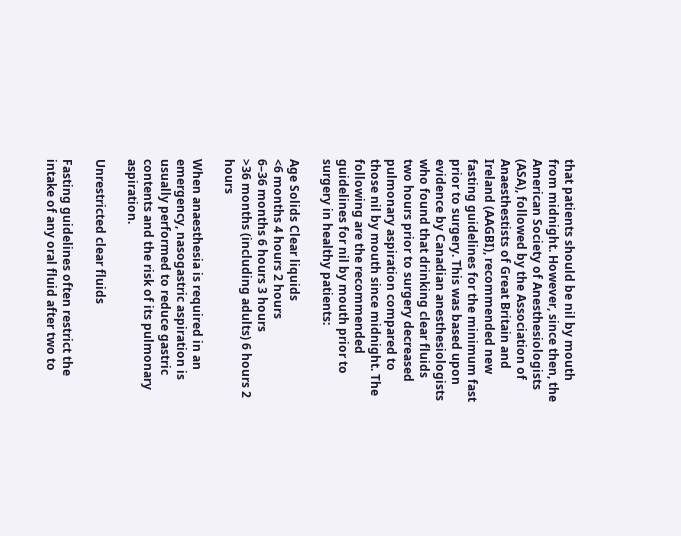that patients should be nil by mouth from midnight. However, since then, the American Society of Anesthesiologists (ASA), followed by the Association of Anaesthestists of Great Britain and Ireland (AAGBI), recommended new fasting guidelines for the minimum fast prior to surgery. This was based upon evidence by Canadian anesthesiologists who found that drinking clear fluids two hours prior to surgery decreased pulmonary aspiration compared to those nil by mouth since midnight. The following are the recommended guidelines for nil by mouth prior to surgery in healthy patients:

Age Solids Clear liquids
<6 months 4 hours 2 hours
6–36 months 6 hours 3 hours
>36 months (including adults) 6 hours 2 hours

When anaesthesia is required in an emergency, nasogastric aspiration is usually performed to reduce gastric contents and the risk of its pulmonary aspiration.

Unrestricted clear fluids

Fasting guidelines often restrict the intake of any oral fluid after two to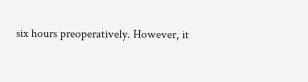six hours preoperatively. However, it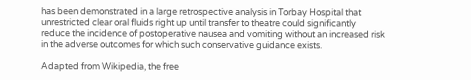has been demonstrated in a large retrospective analysis in Torbay Hospital that unrestricted clear oral fluids right up until transfer to theatre could significantly reduce the incidence of postoperative nausea and vomiting without an increased risk in the adverse outcomes for which such conservative guidance exists.

Adapted from Wikipedia, the free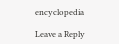encyclopedia

Leave a Reply